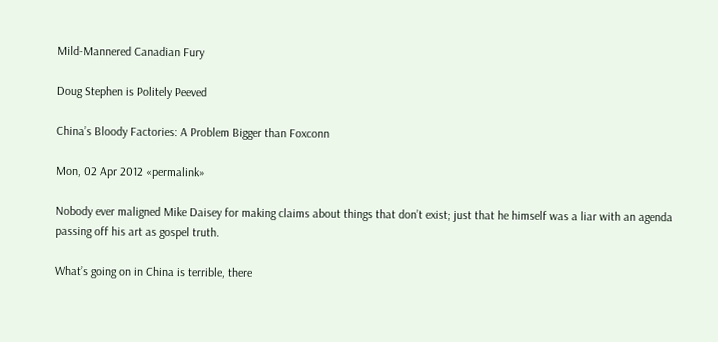Mild-Mannered Canadian Fury

Doug Stephen is Politely Peeved

China’s Bloody Factories: A Problem Bigger than Foxconn

Mon, 02 Apr 2012 «permalink»

Nobody ever maligned Mike Daisey for making claims about things that don’t exist; just that he himself was a liar with an agenda passing off his art as gospel truth.

What’s going on in China is terrible, there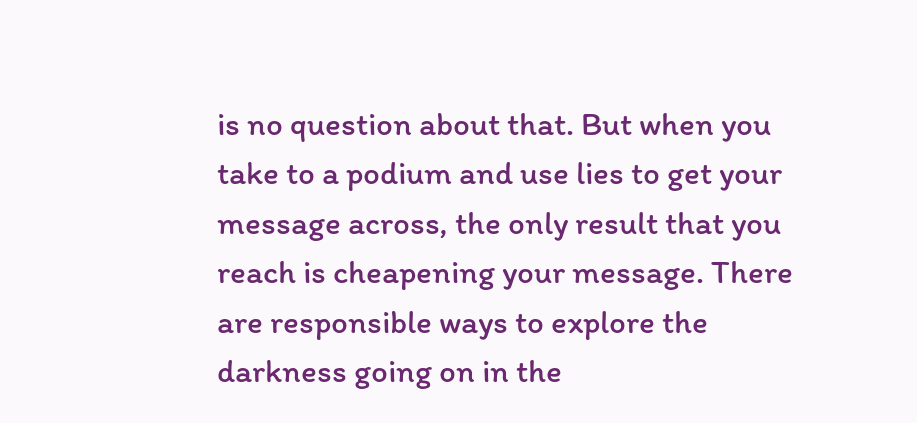is no question about that. But when you take to a podium and use lies to get your message across, the only result that you reach is cheapening your message. There are responsible ways to explore the darkness going on in the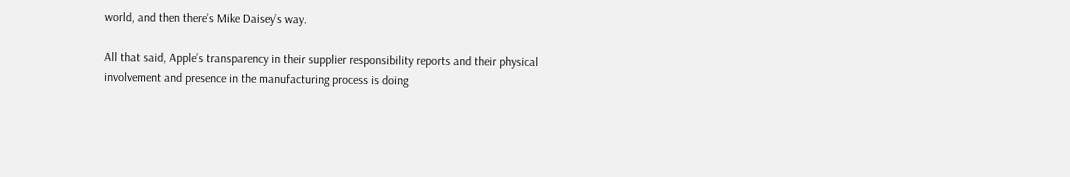world, and then there’s Mike Daisey’s way.

All that said, Apple’s transparency in their supplier responsibility reports and their physical involvement and presence in the manufacturing process is doing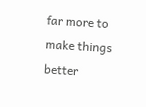far more to make things better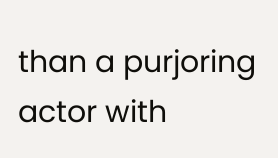than a purjoring actor with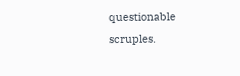questionable scruples.